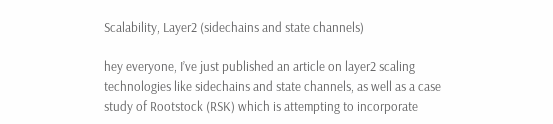Scalability, Layer2 (sidechains and state channels)

hey everyone, I’ve just published an article on layer2 scaling technologies like sidechains and state channels, as well as a case study of Rootstock (RSK) which is attempting to incorporate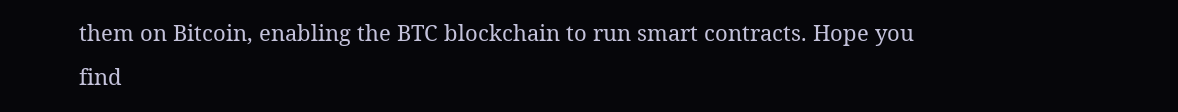them on Bitcoin, enabling the BTC blockchain to run smart contracts. Hope you find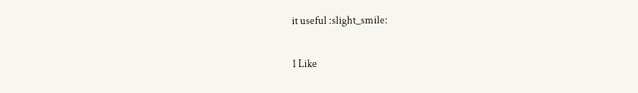it useful :slight_smile:

1 Like